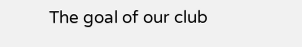The goal of our club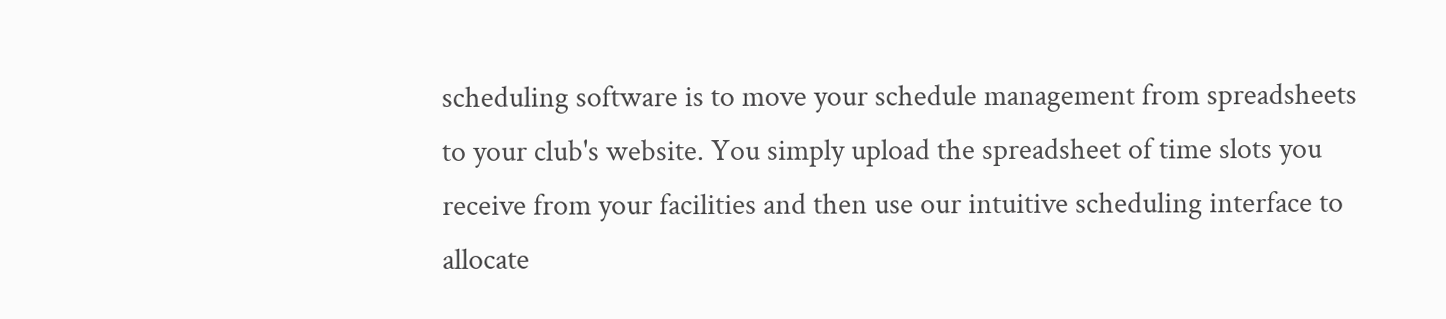scheduling software is to move your schedule management from spreadsheets to your club's website. You simply upload the spreadsheet of time slots you receive from your facilities and then use our intuitive scheduling interface to allocate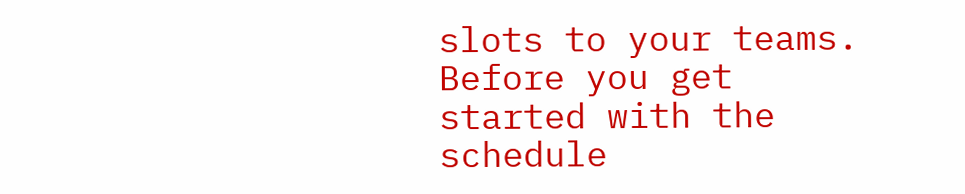slots to your teams. Before you get started with the schedule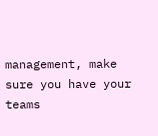management, make sure you have your teams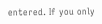entered. If you only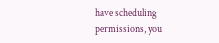have scheduling permissions, you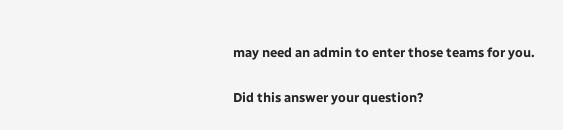may need an admin to enter those teams for you.

Did this answer your question?